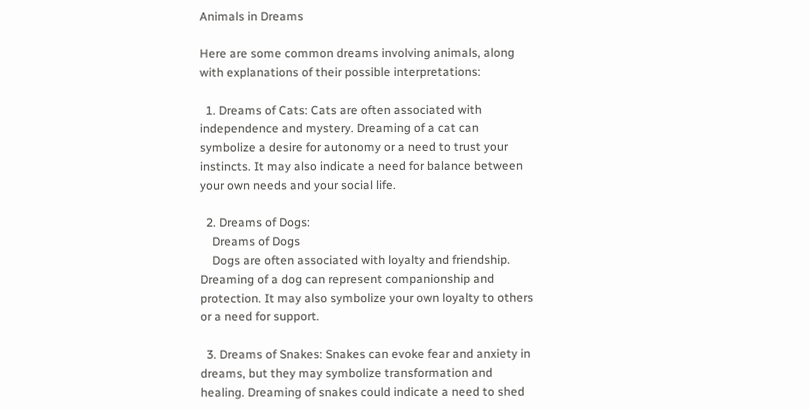Animals in Dreams

Here are some common dreams involving animals, along with explanations of their possible interpretations:

  1. Dreams of Cats: Cats are often associated with independence and mystery. Dreaming of a cat can symbolize a desire for autonomy or a need to trust your instincts. It may also indicate a need for balance between your own needs and your social life.

  2. Dreams of Dogs:
    Dreams of Dogs
    Dogs are often associated with loyalty and friendship. Dreaming of a dog can represent companionship and protection. It may also symbolize your own loyalty to others or a need for support.

  3. Dreams of Snakes: Snakes can evoke fear and anxiety in dreams, but they may symbolize transformation and healing. Dreaming of snakes could indicate a need to shed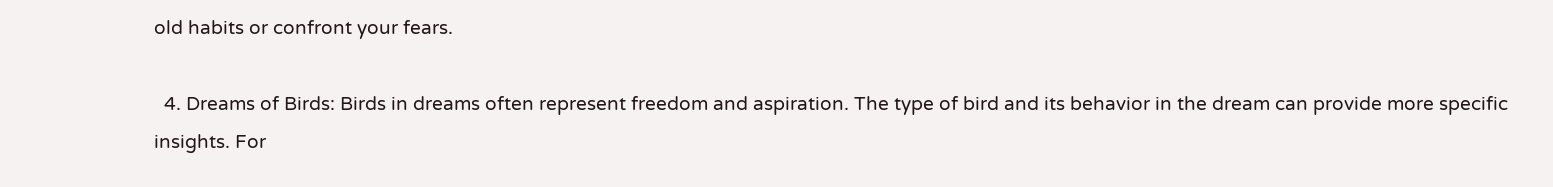old habits or confront your fears.

  4. Dreams of Birds: Birds in dreams often represent freedom and aspiration. The type of bird and its behavior in the dream can provide more specific insights. For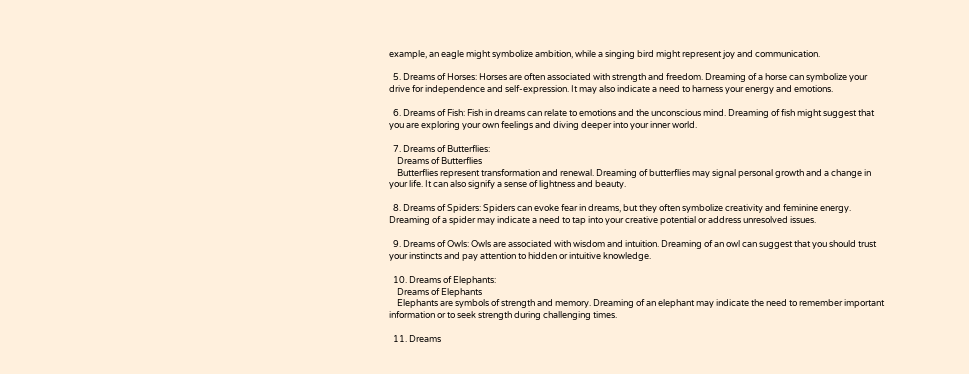example, an eagle might symbolize ambition, while a singing bird might represent joy and communication.

  5. Dreams of Horses: Horses are often associated with strength and freedom. Dreaming of a horse can symbolize your drive for independence and self-expression. It may also indicate a need to harness your energy and emotions.

  6. Dreams of Fish: Fish in dreams can relate to emotions and the unconscious mind. Dreaming of fish might suggest that you are exploring your own feelings and diving deeper into your inner world.

  7. Dreams of Butterflies:
    Dreams of Butterflies
    Butterflies represent transformation and renewal. Dreaming of butterflies may signal personal growth and a change in your life. It can also signify a sense of lightness and beauty.

  8. Dreams of Spiders: Spiders can evoke fear in dreams, but they often symbolize creativity and feminine energy. Dreaming of a spider may indicate a need to tap into your creative potential or address unresolved issues.

  9. Dreams of Owls: Owls are associated with wisdom and intuition. Dreaming of an owl can suggest that you should trust your instincts and pay attention to hidden or intuitive knowledge.

  10. Dreams of Elephants:
    Dreams of Elephants
    Elephants are symbols of strength and memory. Dreaming of an elephant may indicate the need to remember important information or to seek strength during challenging times.

  11. Dreams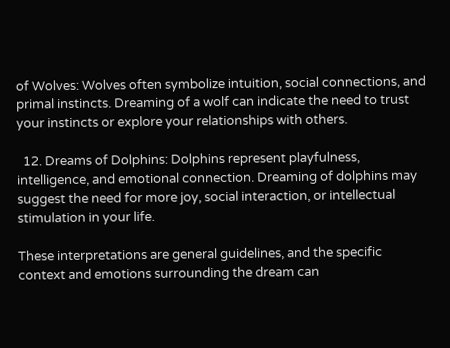of Wolves: Wolves often symbolize intuition, social connections, and primal instincts. Dreaming of a wolf can indicate the need to trust your instincts or explore your relationships with others.

  12. Dreams of Dolphins: Dolphins represent playfulness, intelligence, and emotional connection. Dreaming of dolphins may suggest the need for more joy, social interaction, or intellectual stimulation in your life.

These interpretations are general guidelines, and the specific context and emotions surrounding the dream can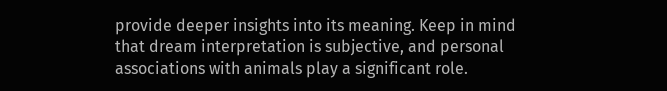provide deeper insights into its meaning. Keep in mind that dream interpretation is subjective, and personal associations with animals play a significant role.